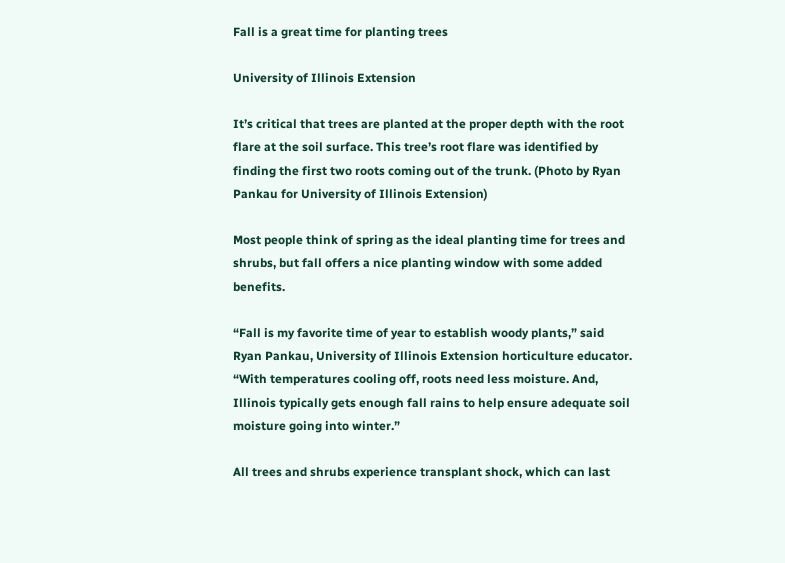Fall is a great time for planting trees

University of Illinois Extension

It’s critical that trees are planted at the proper depth with the root flare at the soil surface. This tree’s root flare was identified by finding the first two roots coming out of the trunk. (Photo by Ryan Pankau for University of Illinois Extension)

Most people think of spring as the ideal planting time for trees and shrubs, but fall offers a nice planting window with some added benefits.

“Fall is my favorite time of year to establish woody plants,” said Ryan Pankau, University of Illinois Extension horticulture educator. “With temperatures cooling off, roots need less moisture. And, Illinois typically gets enough fall rains to help ensure adequate soil moisture going into winter.”

All trees and shrubs experience transplant shock, which can last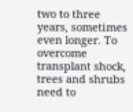two to three years, sometimes even longer. To overcome transplant shock, trees and shrubs need to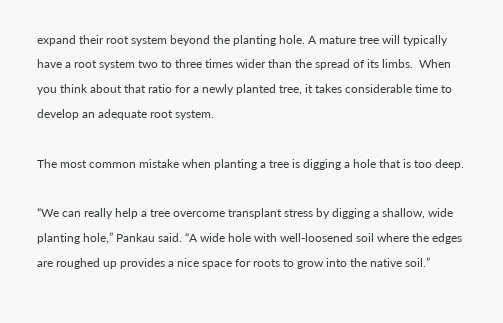expand their root system beyond the planting hole. A mature tree will typically have a root system two to three times wider than the spread of its limbs.  When you think about that ratio for a newly planted tree, it takes considerable time to develop an adequate root system.

The most common mistake when planting a tree is digging a hole that is too deep.

“We can really help a tree overcome transplant stress by digging a shallow, wide planting hole,” Pankau said. “A wide hole with well-loosened soil where the edges are roughed up provides a nice space for roots to grow into the native soil.”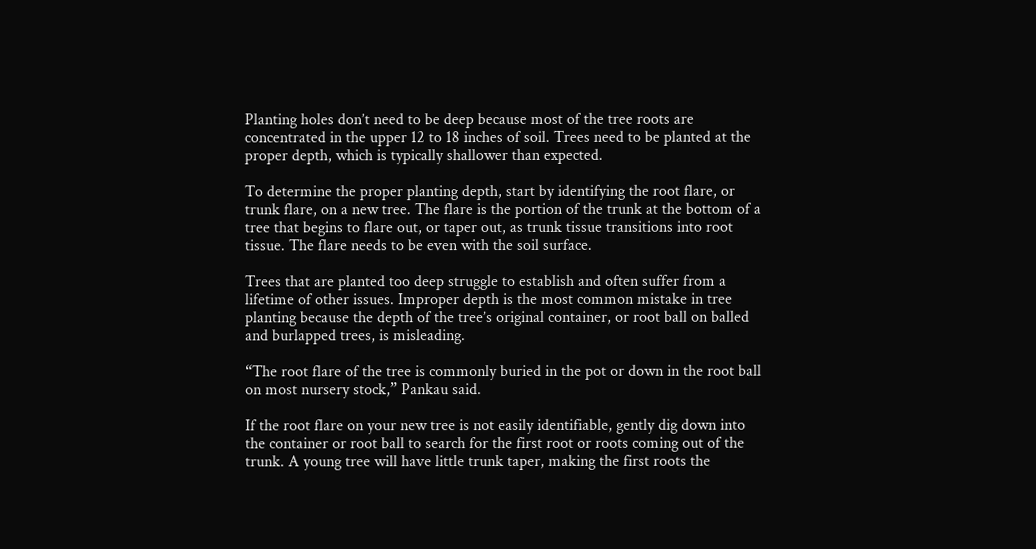Planting holes don’t need to be deep because most of the tree roots are concentrated in the upper 12 to 18 inches of soil. Trees need to be planted at the proper depth, which is typically shallower than expected.

To determine the proper planting depth, start by identifying the root flare, or trunk flare, on a new tree. The flare is the portion of the trunk at the bottom of a tree that begins to flare out, or taper out, as trunk tissue transitions into root tissue. The flare needs to be even with the soil surface.

Trees that are planted too deep struggle to establish and often suffer from a lifetime of other issues. Improper depth is the most common mistake in tree planting because the depth of the tree’s original container, or root ball on balled and burlapped trees, is misleading.

“The root flare of the tree is commonly buried in the pot or down in the root ball on most nursery stock,” Pankau said.

If the root flare on your new tree is not easily identifiable, gently dig down into the container or root ball to search for the first root or roots coming out of the trunk. A young tree will have little trunk taper, making the first roots the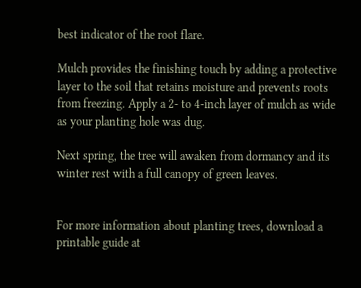best indicator of the root flare.

Mulch provides the finishing touch by adding a protective layer to the soil that retains moisture and prevents roots from freezing. Apply a 2- to 4-inch layer of mulch as wide as your planting hole was dug.

Next spring, the tree will awaken from dormancy and its winter rest with a full canopy of green leaves.


For more information about planting trees, download a printable guide at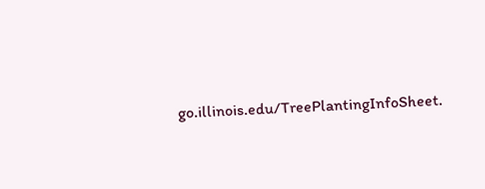go.illinois.edu/TreePlantingInfoSheet.